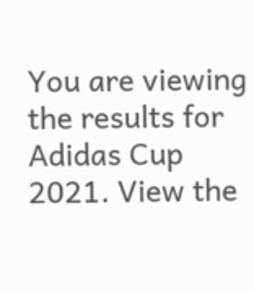You are viewing the results for Adidas Cup 2021. View the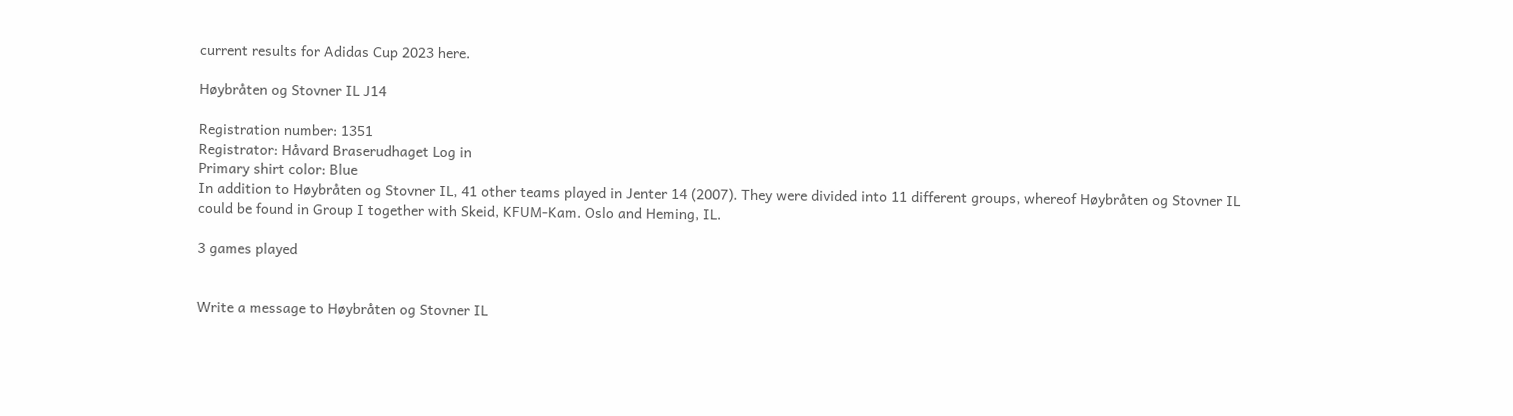current results for Adidas Cup 2023 here.

Høybråten og Stovner IL J14

Registration number: 1351
Registrator: Håvard Braserudhaget Log in
Primary shirt color: Blue
In addition to Høybråten og Stovner IL, 41 other teams played in Jenter 14 (2007). They were divided into 11 different groups, whereof Høybråten og Stovner IL could be found in Group I together with Skeid, KFUM-Kam. Oslo and Heming, IL.

3 games played


Write a message to Høybråten og Stovner IL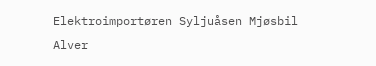Elektroimportøren Syljuåsen Mjøsbil Alver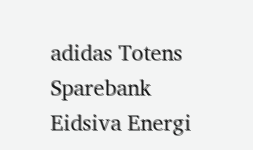adidas Totens Sparebank Eidsiva Energi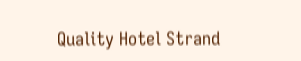Quality Hotel Strand